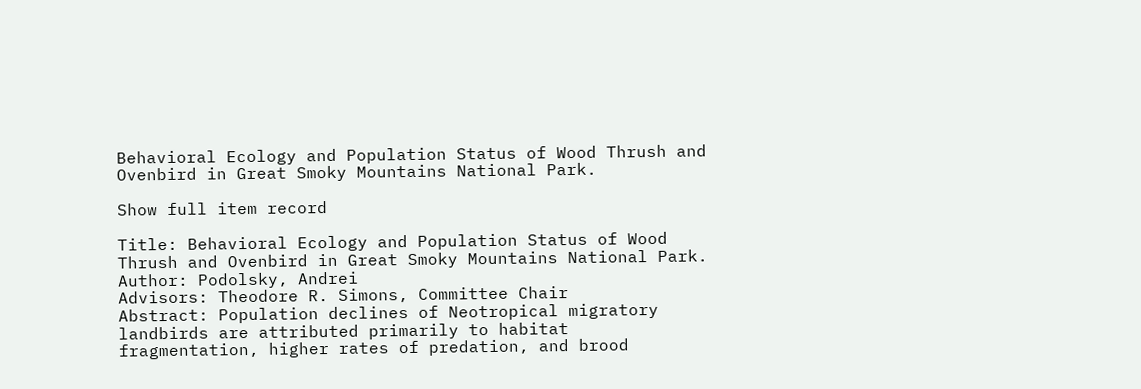Behavioral Ecology and Population Status of Wood Thrush and Ovenbird in Great Smoky Mountains National Park.

Show full item record

Title: Behavioral Ecology and Population Status of Wood Thrush and Ovenbird in Great Smoky Mountains National Park.
Author: Podolsky, Andrei
Advisors: Theodore R. Simons, Committee Chair
Abstract: Population declines of Neotropical migratory landbirds are attributed primarily to habitat fragmentation, higher rates of predation, and brood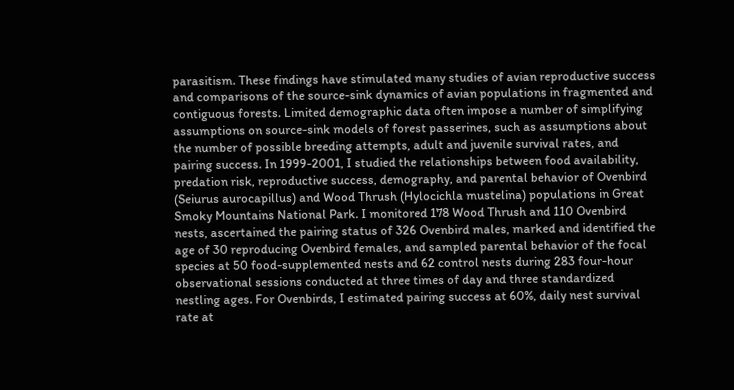parasitism. These findings have stimulated many studies of avian reproductive success and comparisons of the source-sink dynamics of avian populations in fragmented and contiguous forests. Limited demographic data often impose a number of simplifying assumptions on source-sink models of forest passerines, such as assumptions about the number of possible breeding attempts, adult and juvenile survival rates, and pairing success. In 1999-2001, I studied the relationships between food availability, predation risk, reproductive success, demography, and parental behavior of Ovenbird (Seiurus aurocapillus) and Wood Thrush (Hylocichla mustelina) populations in Great Smoky Mountains National Park. I monitored 178 Wood Thrush and 110 Ovenbird nests, ascertained the pairing status of 326 Ovenbird males, marked and identified the age of 30 reproducing Ovenbird females, and sampled parental behavior of the focal species at 50 food-supplemented nests and 62 control nests during 283 four-hour observational sessions conducted at three times of day and three standardized nestling ages. For Ovenbirds, I estimated pairing success at 60%, daily nest survival rate at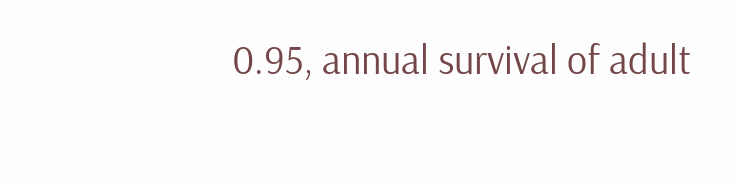0.95, annual survival of adult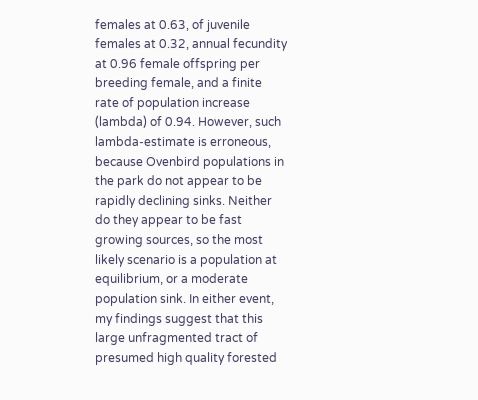females at 0.63, of juvenile females at 0.32, annual fecundity at 0.96 female offspring per breeding female, and a finite rate of population increase (lambda) of 0.94. However, such lambda-estimate is erroneous, because Ovenbird populations in the park do not appear to be rapidly declining sinks. Neither do they appear to be fast growing sources, so the most likely scenario is a population at equilibrium, or a moderate population sink. In either event, my findings suggest that this large unfragmented tract of presumed high quality forested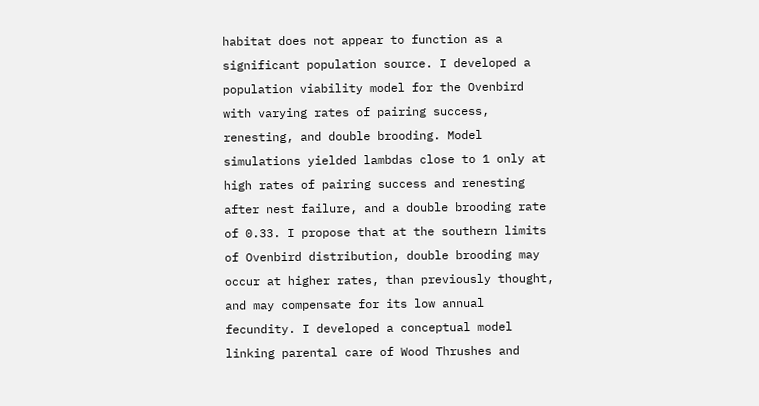habitat does not appear to function as a significant population source. I developed a population viability model for the Ovenbird with varying rates of pairing success, renesting, and double brooding. Model simulations yielded lambdas close to 1 only at high rates of pairing success and renesting after nest failure, and a double brooding rate of 0.33. I propose that at the southern limits of Ovenbird distribution, double brooding may occur at higher rates, than previously thought, and may compensate for its low annual fecundity. I developed a conceptual model linking parental care of Wood Thrushes and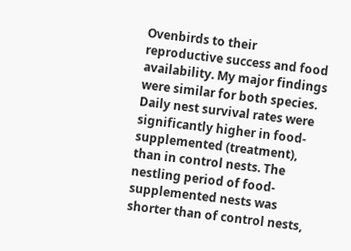Ovenbirds to their reproductive success and food availability. My major findings were similar for both species. Daily nest survival rates were significantly higher in food-supplemented (treatment), than in control nests. The nestling period of food-supplemented nests was shorter than of control nests,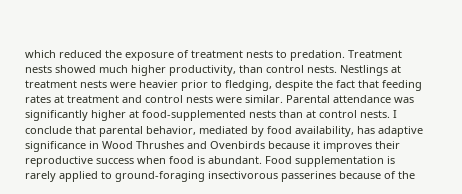which reduced the exposure of treatment nests to predation. Treatment nests showed much higher productivity, than control nests. Nestlings at treatment nests were heavier prior to fledging, despite the fact that feeding rates at treatment and control nests were similar. Parental attendance was significantly higher at food-supplemented nests than at control nests. I conclude that parental behavior, mediated by food availability, has adaptive significance in Wood Thrushes and Ovenbirds because it improves their reproductive success when food is abundant. Food supplementation is rarely applied to ground-foraging insectivorous passerines because of the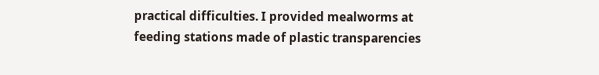practical difficulties. I provided mealworms at feeding stations made of plastic transparencies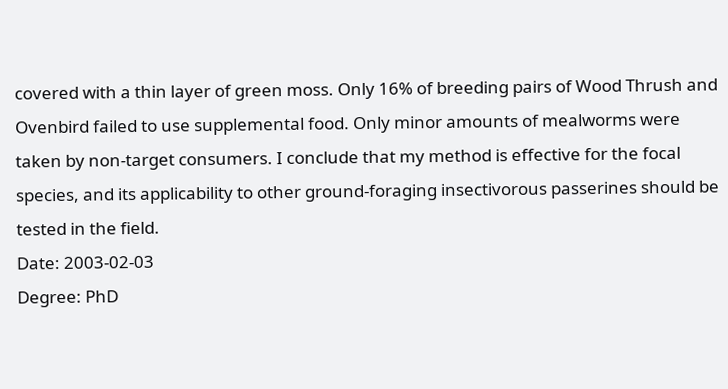covered with a thin layer of green moss. Only 16% of breeding pairs of Wood Thrush and Ovenbird failed to use supplemental food. Only minor amounts of mealworms were taken by non-target consumers. I conclude that my method is effective for the focal species, and its applicability to other ground-foraging insectivorous passerines should be tested in the field.
Date: 2003-02-03
Degree: PhD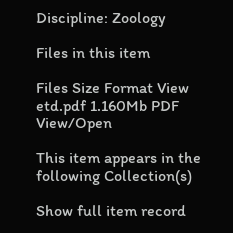Discipline: Zoology

Files in this item

Files Size Format View
etd.pdf 1.160Mb PDF View/Open

This item appears in the following Collection(s)

Show full item record